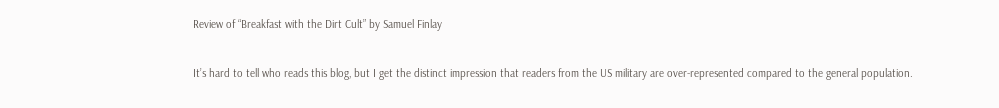Review of “Breakfast with the Dirt Cult” by Samuel Finlay

It’s hard to tell who reads this blog, but I get the distinct impression that readers from the US military are over-represented compared to the general population.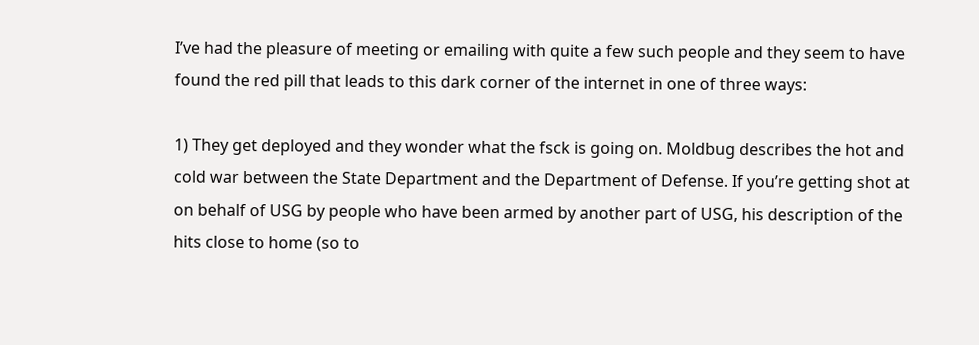I’ve had the pleasure of meeting or emailing with quite a few such people and they seem to have found the red pill that leads to this dark corner of the internet in one of three ways:

1) They get deployed and they wonder what the fsck is going on. Moldbug describes the hot and cold war between the State Department and the Department of Defense. If you’re getting shot at on behalf of USG by people who have been armed by another part of USG, his description of the hits close to home (so to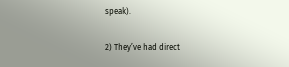speak).

2) They’ve had direct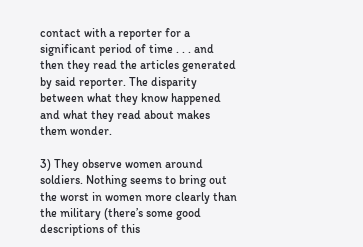contact with a reporter for a significant period of time . . . and then they read the articles generated by said reporter. The disparity between what they know happened and what they read about makes them wonder.

3) They observe women around soldiers. Nothing seems to bring out the worst in women more clearly than the military (there’s some good descriptions of this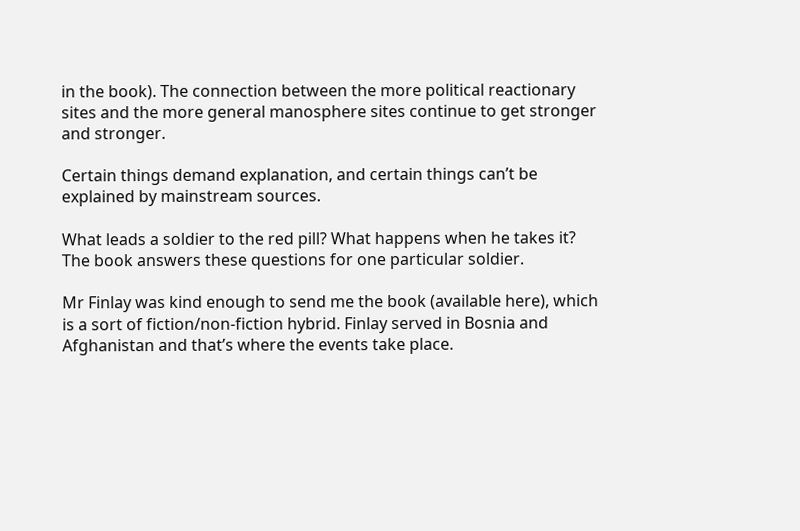in the book). The connection between the more political reactionary sites and the more general manosphere sites continue to get stronger and stronger.

Certain things demand explanation, and certain things can’t be explained by mainstream sources.

What leads a soldier to the red pill? What happens when he takes it? The book answers these questions for one particular soldier.

Mr Finlay was kind enough to send me the book (available here), which is a sort of fiction/non-fiction hybrid. Finlay served in Bosnia and Afghanistan and that’s where the events take place.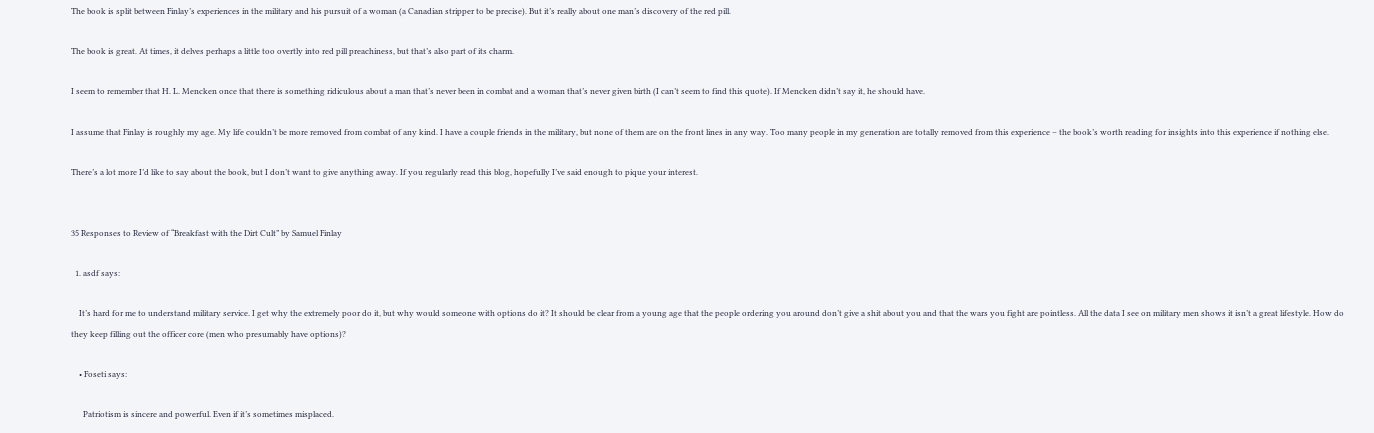The book is split between Finlay’s experiences in the military and his pursuit of a woman (a Canadian stripper to be precise). But it’s really about one man’s discovery of the red pill.

The book is great. At times, it delves perhaps a little too overtly into red pill preachiness, but that’s also part of its charm.

I seem to remember that H. L. Mencken once that there is something ridiculous about a man that’s never been in combat and a woman that’s never given birth (I can’t seem to find this quote). If Mencken didn’t say it, he should have.

I assume that Finlay is roughly my age. My life couldn’t be more removed from combat of any kind. I have a couple friends in the military, but none of them are on the front lines in any way. Too many people in my generation are totally removed from this experience – the book’s worth reading for insights into this experience if nothing else.

There’s a lot more I’d like to say about the book, but I don’t want to give anything away. If you regularly read this blog, hopefully I’ve said enough to pique your interest.


35 Responses to Review of “Breakfast with the Dirt Cult” by Samuel Finlay

  1. asdf says:

    It’s hard for me to understand military service. I get why the extremely poor do it, but why would someone with options do it? It should be clear from a young age that the people ordering you around don’t give a shit about you and that the wars you fight are pointless. All the data I see on military men shows it isn’t a great lifestyle. How do they keep filling out the officer core (men who presumably have options)?

    • Foseti says:

      Patriotism is sincere and powerful. Even if it’s sometimes misplaced.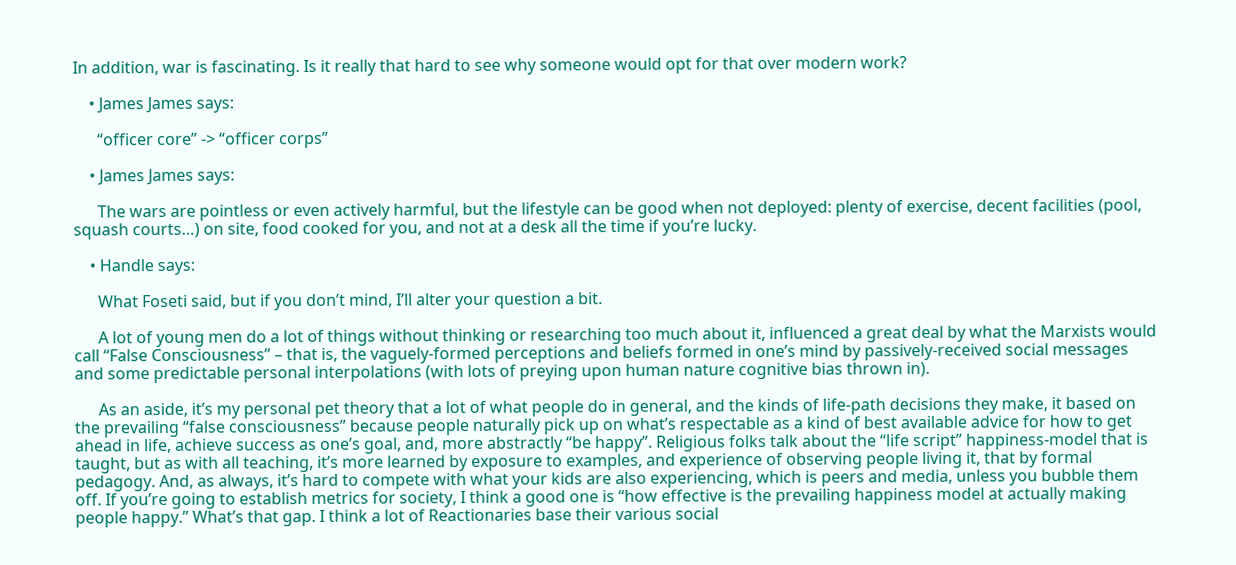In addition, war is fascinating. Is it really that hard to see why someone would opt for that over modern work?

    • James James says:

      “officer core” -> “officer corps”

    • James James says:

      The wars are pointless or even actively harmful, but the lifestyle can be good when not deployed: plenty of exercise, decent facilities (pool, squash courts…) on site, food cooked for you, and not at a desk all the time if you’re lucky.

    • Handle says:

      What Foseti said, but if you don’t mind, I’ll alter your question a bit.

      A lot of young men do a lot of things without thinking or researching too much about it, influenced a great deal by what the Marxists would call “False Consciousness” – that is, the vaguely-formed perceptions and beliefs formed in one’s mind by passively-received social messages and some predictable personal interpolations (with lots of preying upon human nature cognitive bias thrown in).

      As an aside, it’s my personal pet theory that a lot of what people do in general, and the kinds of life-path decisions they make, it based on the prevailing “false consciousness” because people naturally pick up on what’s respectable as a kind of best available advice for how to get ahead in life, achieve success as one’s goal, and, more abstractly “be happy”. Religious folks talk about the “life script” happiness-model that is taught, but as with all teaching, it’s more learned by exposure to examples, and experience of observing people living it, that by formal pedagogy. And, as always, it’s hard to compete with what your kids are also experiencing, which is peers and media, unless you bubble them off. If you’re going to establish metrics for society, I think a good one is “how effective is the prevailing happiness model at actually making people happy.” What’s that gap. I think a lot of Reactionaries base their various social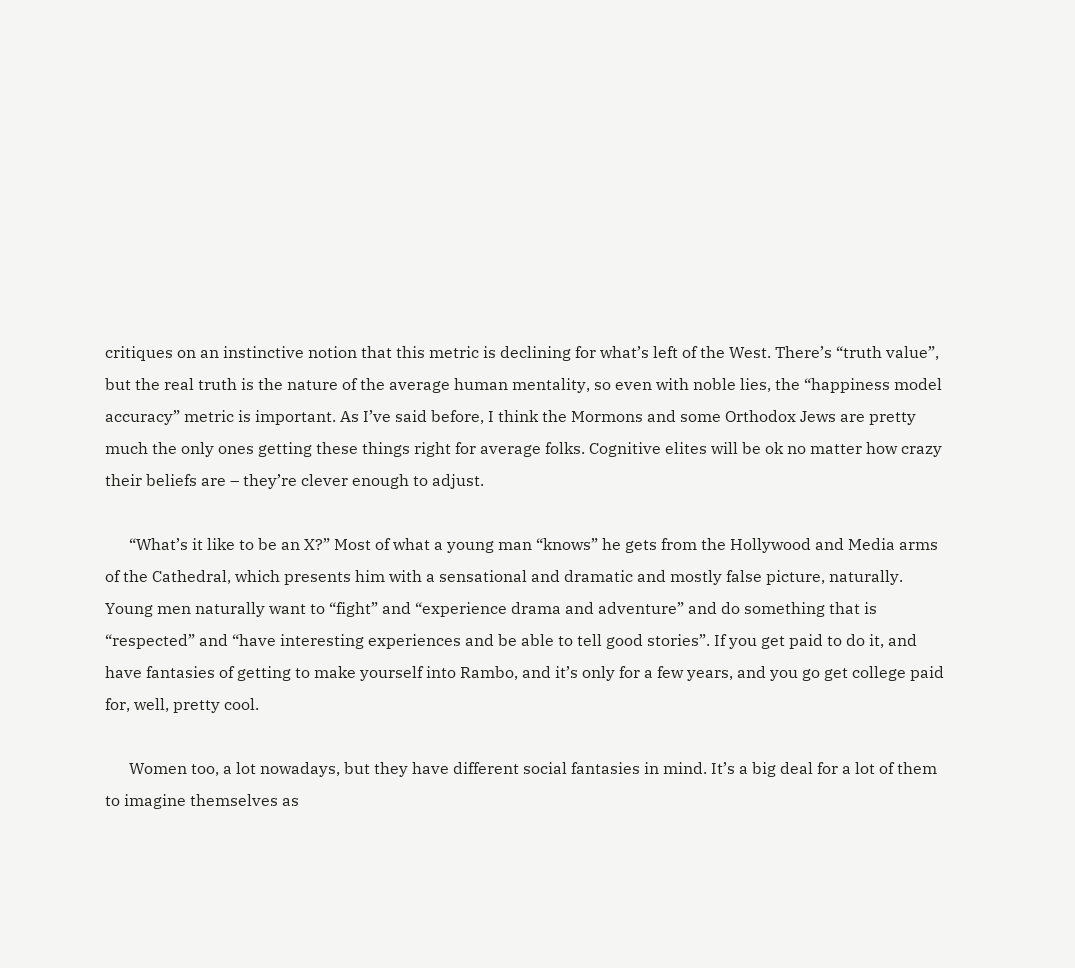critiques on an instinctive notion that this metric is declining for what’s left of the West. There’s “truth value”, but the real truth is the nature of the average human mentality, so even with noble lies, the “happiness model accuracy” metric is important. As I’ve said before, I think the Mormons and some Orthodox Jews are pretty much the only ones getting these things right for average folks. Cognitive elites will be ok no matter how crazy their beliefs are – they’re clever enough to adjust.

      “What’s it like to be an X?” Most of what a young man “knows” he gets from the Hollywood and Media arms of the Cathedral, which presents him with a sensational and dramatic and mostly false picture, naturally. Young men naturally want to “fight” and “experience drama and adventure” and do something that is “respected” and “have interesting experiences and be able to tell good stories”. If you get paid to do it, and have fantasies of getting to make yourself into Rambo, and it’s only for a few years, and you go get college paid for, well, pretty cool.

      Women too, a lot nowadays, but they have different social fantasies in mind. It’s a big deal for a lot of them to imagine themselves as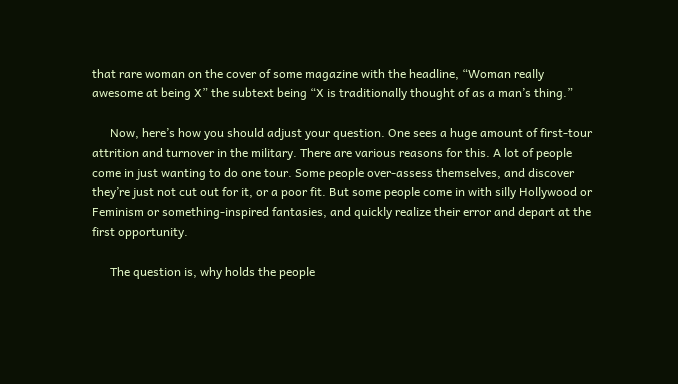that rare woman on the cover of some magazine with the headline, “Woman really awesome at being X” the subtext being “X is traditionally thought of as a man’s thing.”

      Now, here’s how you should adjust your question. One sees a huge amount of first-tour attrition and turnover in the military. There are various reasons for this. A lot of people come in just wanting to do one tour. Some people over-assess themselves, and discover they’re just not cut out for it, or a poor fit. But some people come in with silly Hollywood or Feminism or something-inspired fantasies, and quickly realize their error and depart at the first opportunity.

      The question is, why holds the people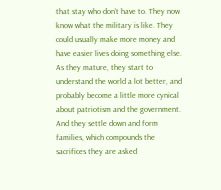that stay who don’t have to. They now know what the military is like. They could usually make more money and have easier lives doing something else. As they mature, they start to understand the world a lot better, and probably become a little more cynical about patriotism and the government. And they settle down and form families, which compounds the sacrifices they are asked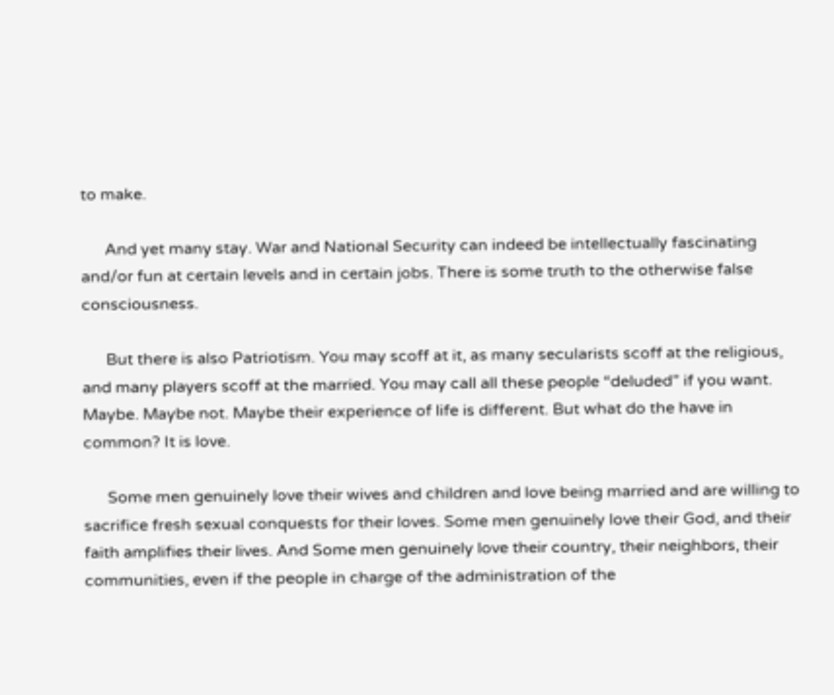to make.

      And yet many stay. War and National Security can indeed be intellectually fascinating and/or fun at certain levels and in certain jobs. There is some truth to the otherwise false consciousness.

      But there is also Patriotism. You may scoff at it, as many secularists scoff at the religious, and many players scoff at the married. You may call all these people “deluded” if you want. Maybe. Maybe not. Maybe their experience of life is different. But what do the have in common? It is love.

      Some men genuinely love their wives and children and love being married and are willing to sacrifice fresh sexual conquests for their loves. Some men genuinely love their God, and their faith amplifies their lives. And Some men genuinely love their country, their neighbors, their communities, even if the people in charge of the administration of the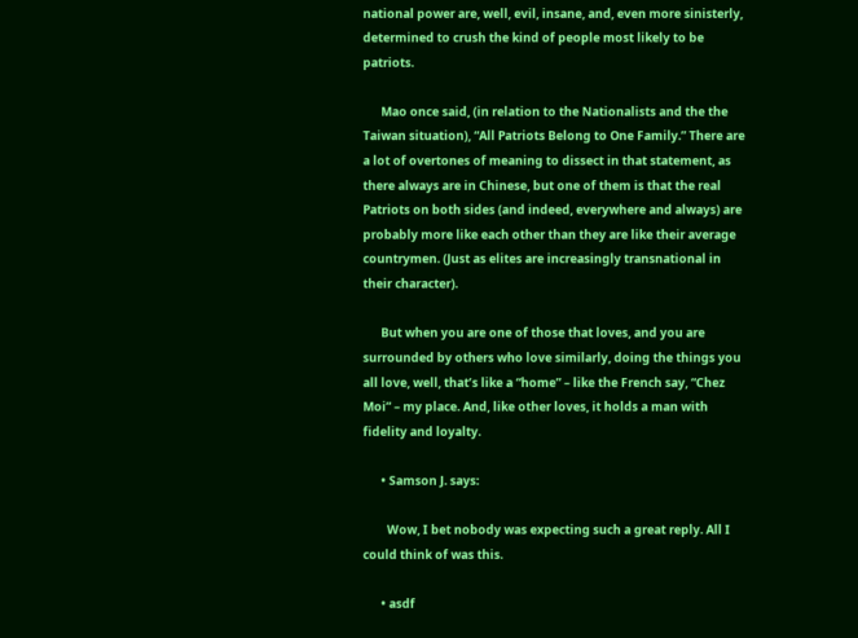national power are, well, evil, insane, and, even more sinisterly, determined to crush the kind of people most likely to be patriots.

      Mao once said, (in relation to the Nationalists and the the Taiwan situation), “All Patriots Belong to One Family.” There are a lot of overtones of meaning to dissect in that statement, as there always are in Chinese, but one of them is that the real Patriots on both sides (and indeed, everywhere and always) are probably more like each other than they are like their average countrymen. (Just as elites are increasingly transnational in their character).

      But when you are one of those that loves, and you are surrounded by others who love similarly, doing the things you all love, well, that’s like a “home” – like the French say, “Chez Moi” – my place. And, like other loves, it holds a man with fidelity and loyalty.

      • Samson J. says:

        Wow, I bet nobody was expecting such a great reply. All I could think of was this.

      • asdf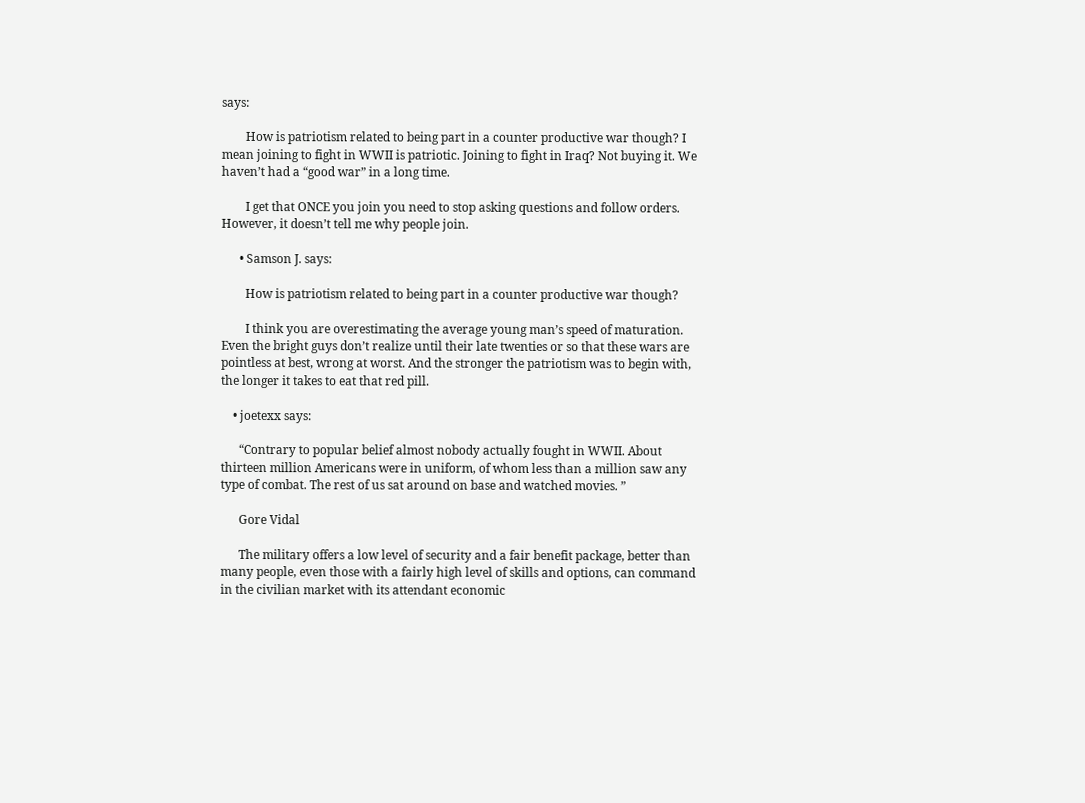says:

        How is patriotism related to being part in a counter productive war though? I mean joining to fight in WWII is patriotic. Joining to fight in Iraq? Not buying it. We haven’t had a “good war” in a long time.

        I get that ONCE you join you need to stop asking questions and follow orders. However, it doesn’t tell me why people join.

      • Samson J. says:

        How is patriotism related to being part in a counter productive war though?

        I think you are overestimating the average young man’s speed of maturation. Even the bright guys don’t realize until their late twenties or so that these wars are pointless at best, wrong at worst. And the stronger the patriotism was to begin with, the longer it takes to eat that red pill.

    • joetexx says:

      “Contrary to popular belief almost nobody actually fought in WWII. About thirteen million Americans were in uniform, of whom less than a million saw any type of combat. The rest of us sat around on base and watched movies. ”

      Gore Vidal

      The military offers a low level of security and a fair benefit package, better than many people, even those with a fairly high level of skills and options, can command in the civilian market with its attendant economic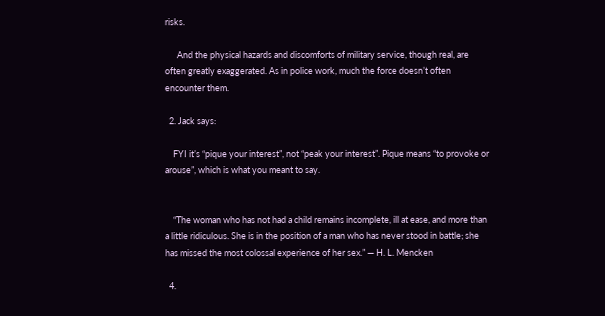risks.

      And the physical hazards and discomforts of military service, though real, are often greatly exaggerated. As in police work, much the force doesn’t often encounter them.

  2. Jack says:

    FYI it’s “pique your interest”, not “peak your interest”. Pique means “to provoke or arouse”, which is what you meant to say.


    “The woman who has not had a child remains incomplete, ill at ease, and more than a little ridiculous. She is in the position of a man who has never stood in battle; she has missed the most colossal experience of her sex.” — H. L. Mencken

  4.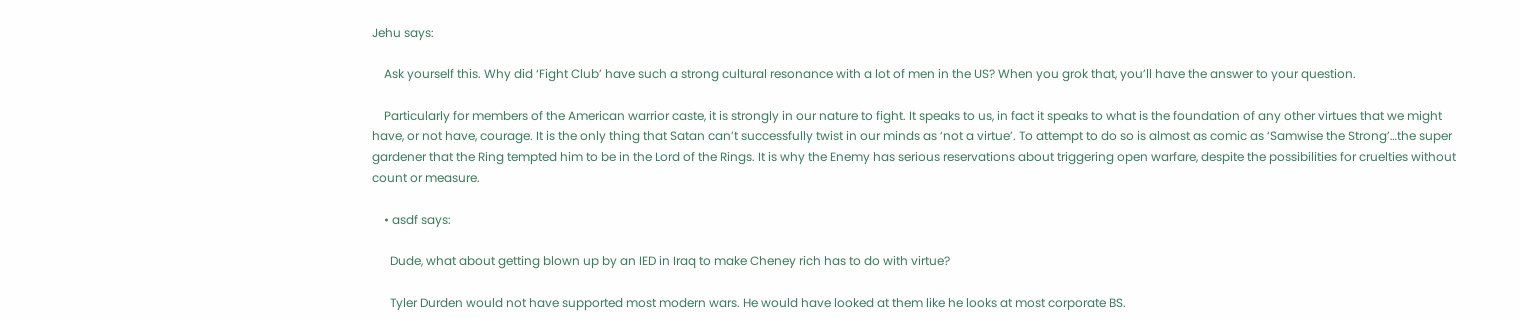Jehu says:

    Ask yourself this. Why did ‘Fight Club’ have such a strong cultural resonance with a lot of men in the US? When you grok that, you’ll have the answer to your question.

    Particularly for members of the American warrior caste, it is strongly in our nature to fight. It speaks to us, in fact it speaks to what is the foundation of any other virtues that we might have, or not have, courage. It is the only thing that Satan can’t successfully twist in our minds as ‘not a virtue’. To attempt to do so is almost as comic as ‘Samwise the Strong’…the super gardener that the Ring tempted him to be in the Lord of the Rings. It is why the Enemy has serious reservations about triggering open warfare, despite the possibilities for cruelties without count or measure.

    • asdf says:

      Dude, what about getting blown up by an IED in Iraq to make Cheney rich has to do with virtue?

      Tyler Durden would not have supported most modern wars. He would have looked at them like he looks at most corporate BS.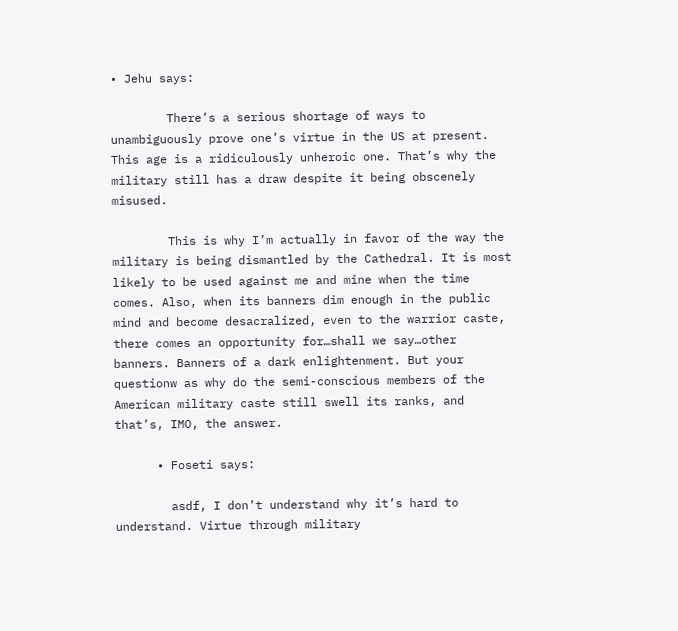• Jehu says:

        There’s a serious shortage of ways to unambiguously prove one’s virtue in the US at present. This age is a ridiculously unheroic one. That’s why the military still has a draw despite it being obscenely misused.

        This is why I’m actually in favor of the way the military is being dismantled by the Cathedral. It is most likely to be used against me and mine when the time comes. Also, when its banners dim enough in the public mind and become desacralized, even to the warrior caste, there comes an opportunity for…shall we say…other banners. Banners of a dark enlightenment. But your questionw as why do the semi-conscious members of the American military caste still swell its ranks, and that’s, IMO, the answer.

      • Foseti says:

        asdf, I don’t understand why it’s hard to understand. Virtue through military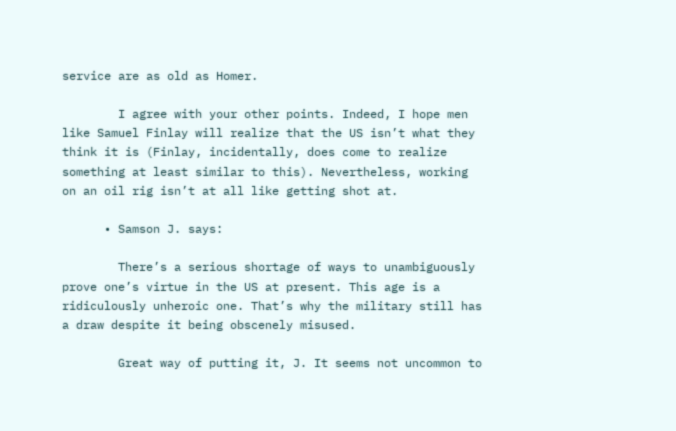service are as old as Homer.

        I agree with your other points. Indeed, I hope men like Samuel Finlay will realize that the US isn’t what they think it is (Finlay, incidentally, does come to realize something at least similar to this). Nevertheless, working on an oil rig isn’t at all like getting shot at.

      • Samson J. says:

        There’s a serious shortage of ways to unambiguously prove one’s virtue in the US at present. This age is a ridiculously unheroic one. That’s why the military still has a draw despite it being obscenely misused.

        Great way of putting it, J. It seems not uncommon to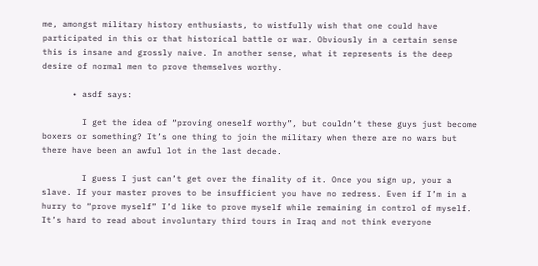me, amongst military history enthusiasts, to wistfully wish that one could have participated in this or that historical battle or war. Obviously in a certain sense this is insane and grossly naive. In another sense, what it represents is the deep desire of normal men to prove themselves worthy.

      • asdf says:

        I get the idea of “proving oneself worthy”, but couldn’t these guys just become boxers or something? It’s one thing to join the military when there are no wars but there have been an awful lot in the last decade.

        I guess I just can’t get over the finality of it. Once you sign up, your a slave. If your master proves to be insufficient you have no redress. Even if I’m in a hurry to “prove myself” I’d like to prove myself while remaining in control of myself. It’s hard to read about involuntary third tours in Iraq and not think everyone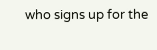who signs up for the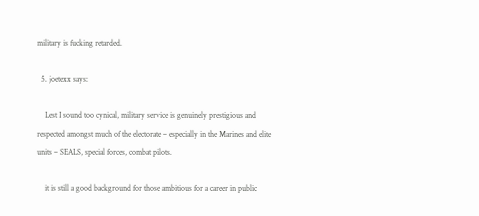military is fucking retarded.

  5. joetexx says:

    Lest I sound too cynical, military service is genuinely prestigious and respected amongst much of the electorate – especially in the Marines and elite units – SEALS, special forces, combat pilots.

    it is still a good background for those ambitious for a career in public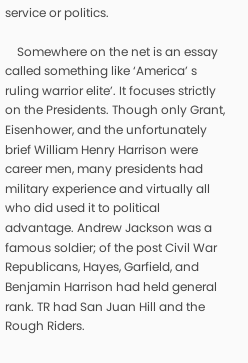service or politics.

    Somewhere on the net is an essay called something like ‘America’ s ruling warrior elite’. It focuses strictly on the Presidents. Though only Grant, Eisenhower, and the unfortunately brief William Henry Harrison were career men, many presidents had military experience and virtually all who did used it to political advantage. Andrew Jackson was a famous soldier; of the post Civil War Republicans, Hayes, Garfield, and Benjamin Harrison had held general rank. TR had San Juan Hill and the Rough Riders.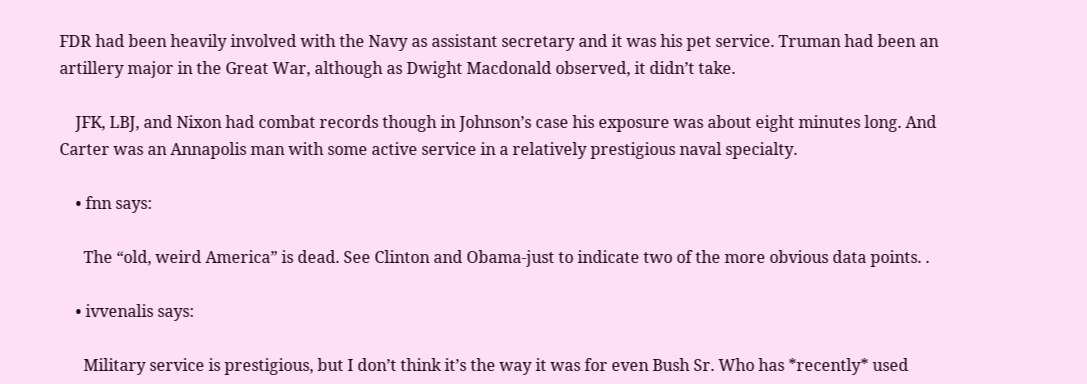FDR had been heavily involved with the Navy as assistant secretary and it was his pet service. Truman had been an artillery major in the Great War, although as Dwight Macdonald observed, it didn’t take.

    JFK, LBJ, and Nixon had combat records though in Johnson’s case his exposure was about eight minutes long. And Carter was an Annapolis man with some active service in a relatively prestigious naval specialty.

    • fnn says:

      The “old, weird America” is dead. See Clinton and Obama-just to indicate two of the more obvious data points. .

    • ivvenalis says:

      Military service is prestigious, but I don’t think it’s the way it was for even Bush Sr. Who has *recently* used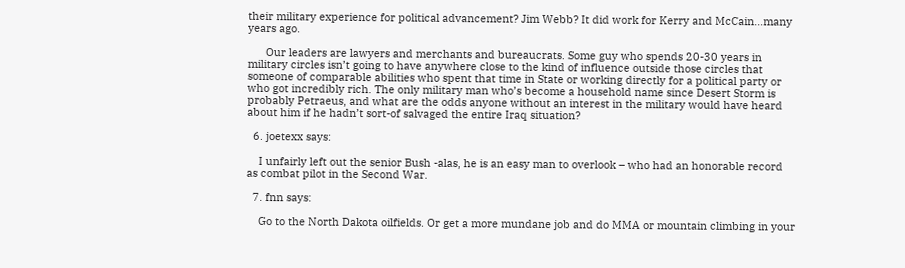their military experience for political advancement? Jim Webb? It did work for Kerry and McCain…many years ago.

      Our leaders are lawyers and merchants and bureaucrats. Some guy who spends 20-30 years in military circles isn’t going to have anywhere close to the kind of influence outside those circles that someone of comparable abilities who spent that time in State or working directly for a political party or who got incredibly rich. The only military man who’s become a household name since Desert Storm is probably Petraeus, and what are the odds anyone without an interest in the military would have heard about him if he hadn’t sort-of salvaged the entire Iraq situation?

  6. joetexx says:

    I unfairly left out the senior Bush -alas, he is an easy man to overlook – who had an honorable record as combat pilot in the Second War.

  7. fnn says:

    Go to the North Dakota oilfields. Or get a more mundane job and do MMA or mountain climbing in your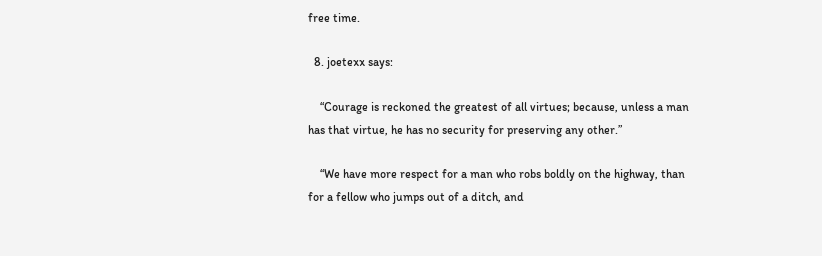free time.

  8. joetexx says:

    “Courage is reckoned the greatest of all virtues; because, unless a man has that virtue, he has no security for preserving any other.”

    “We have more respect for a man who robs boldly on the highway, than for a fellow who jumps out of a ditch, and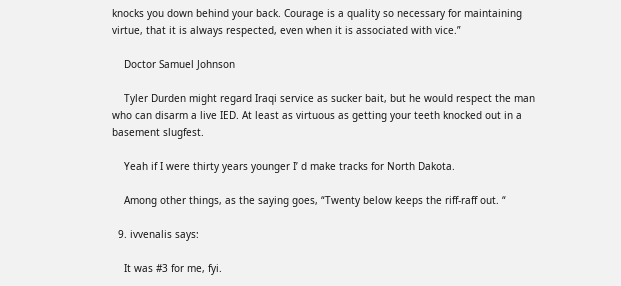knocks you down behind your back. Courage is a quality so necessary for maintaining virtue, that it is always respected, even when it is associated with vice.”

    Doctor Samuel Johnson

    Tyler Durden might regard Iraqi service as sucker bait, but he would respect the man who can disarm a live IED. At least as virtuous as getting your teeth knocked out in a basement slugfest.

    Yeah if I were thirty years younger I’ d make tracks for North Dakota.

    Among other things, as the saying goes, “Twenty below keeps the riff-raff out. “

  9. ivvenalis says:

    It was #3 for me, fyi.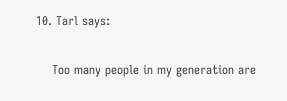10. Tarl says:

    Too many people in my generation are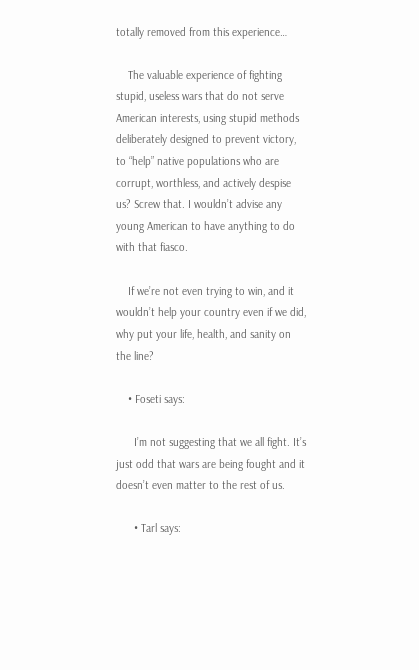totally removed from this experience…

    The valuable experience of fighting stupid, useless wars that do not serve American interests, using stupid methods deliberately designed to prevent victory, to “help” native populations who are corrupt, worthless, and actively despise us? Screw that. I wouldn’t advise any young American to have anything to do with that fiasco.

    If we’re not even trying to win, and it wouldn’t help your country even if we did, why put your life, health, and sanity on the line?

    • Foseti says:

      I’m not suggesting that we all fight. It’s just odd that wars are being fought and it doesn’t even matter to the rest of us.

      • Tarl says: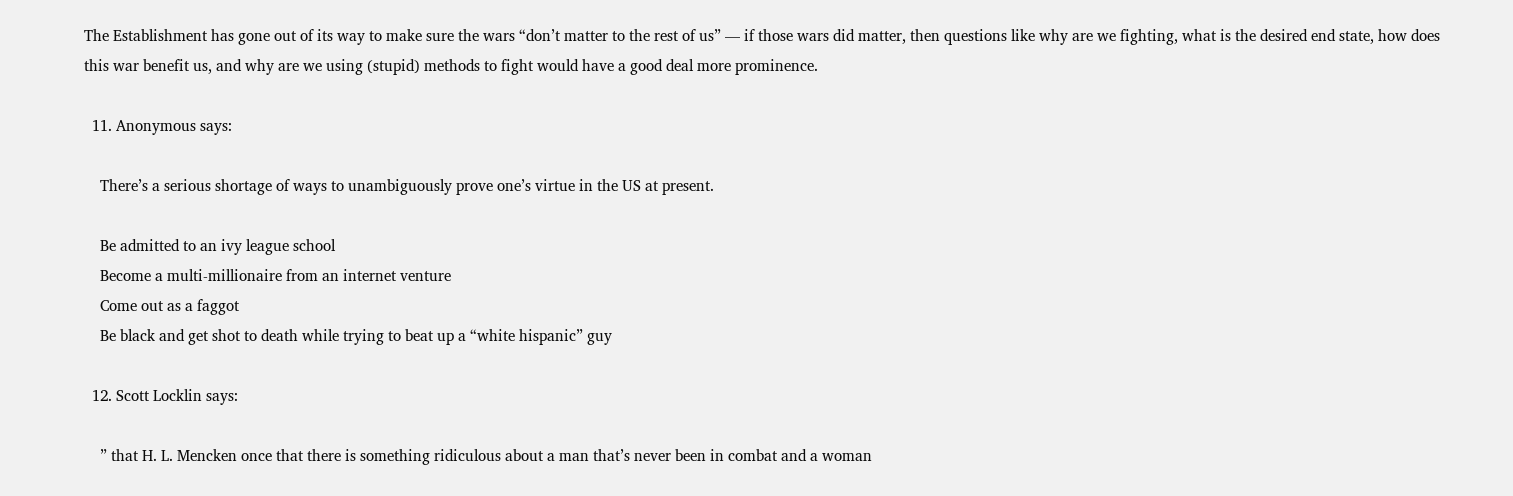The Establishment has gone out of its way to make sure the wars “don’t matter to the rest of us” — if those wars did matter, then questions like why are we fighting, what is the desired end state, how does this war benefit us, and why are we using (stupid) methods to fight would have a good deal more prominence.

  11. Anonymous says:

    There’s a serious shortage of ways to unambiguously prove one’s virtue in the US at present.

    Be admitted to an ivy league school
    Become a multi-millionaire from an internet venture
    Come out as a faggot
    Be black and get shot to death while trying to beat up a “white hispanic” guy

  12. Scott Locklin says:

    ” that H. L. Mencken once that there is something ridiculous about a man that’s never been in combat and a woman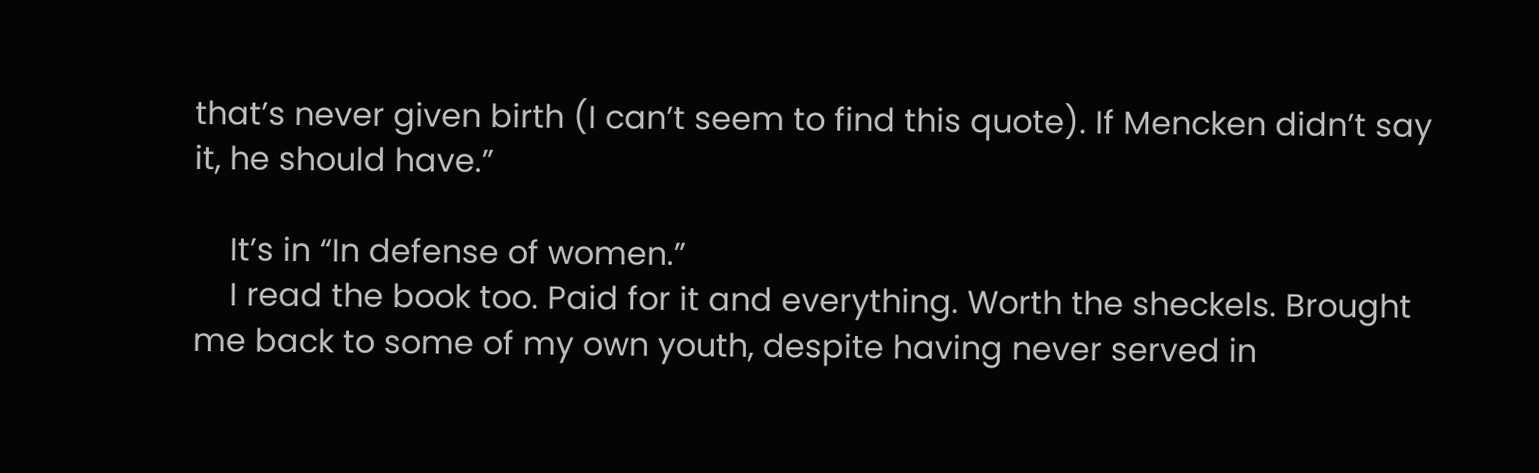that’s never given birth (I can’t seem to find this quote). If Mencken didn’t say it, he should have.”

    It’s in “In defense of women.”
    I read the book too. Paid for it and everything. Worth the sheckels. Brought me back to some of my own youth, despite having never served in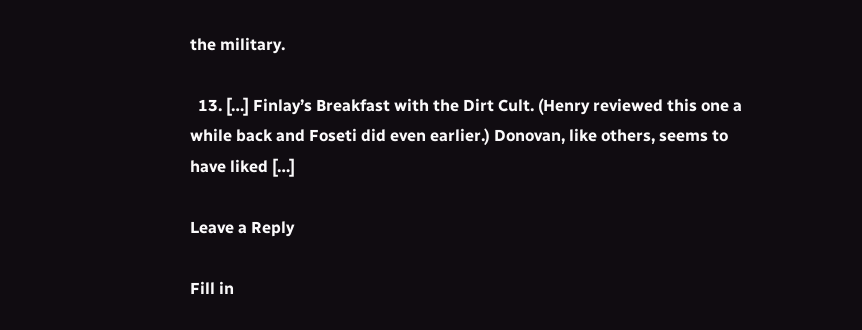the military.

  13. […] Finlay’s Breakfast with the Dirt Cult. (Henry reviewed this one a while back and Foseti did even earlier.) Donovan, like others, seems to have liked […]

Leave a Reply

Fill in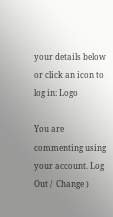your details below or click an icon to log in: Logo

You are commenting using your account. Log Out /  Change )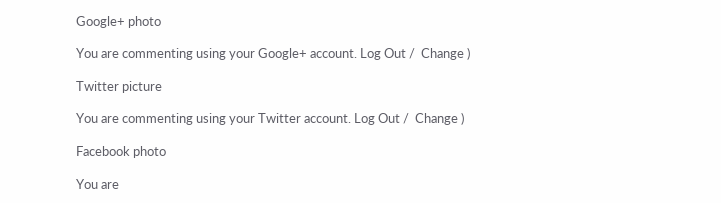Google+ photo

You are commenting using your Google+ account. Log Out /  Change )

Twitter picture

You are commenting using your Twitter account. Log Out /  Change )

Facebook photo

You are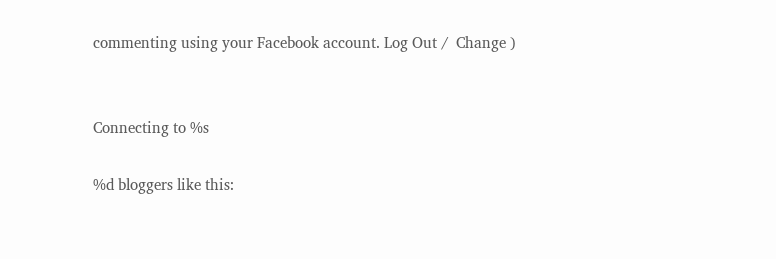commenting using your Facebook account. Log Out /  Change )


Connecting to %s

%d bloggers like this: